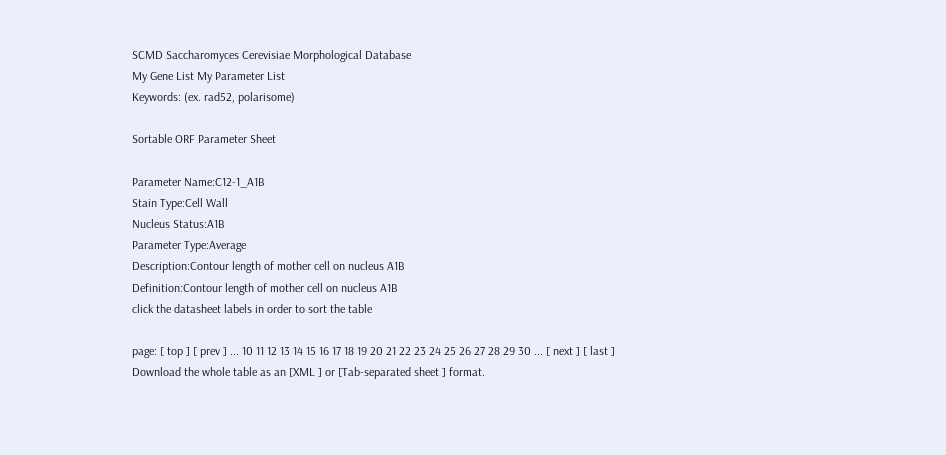SCMD Saccharomyces Cerevisiae Morphological Database
My Gene List My Parameter List
Keywords: (ex. rad52, polarisome)

Sortable ORF Parameter Sheet

Parameter Name:C12-1_A1B
Stain Type:Cell Wall
Nucleus Status:A1B
Parameter Type:Average
Description:Contour length of mother cell on nucleus A1B
Definition:Contour length of mother cell on nucleus A1B
click the datasheet labels in order to sort the table

page: [ top ] [ prev ] ... 10 11 12 13 14 15 16 17 18 19 20 21 22 23 24 25 26 27 28 29 30 ... [ next ] [ last ]
Download the whole table as an [XML ] or [Tab-separated sheet ] format.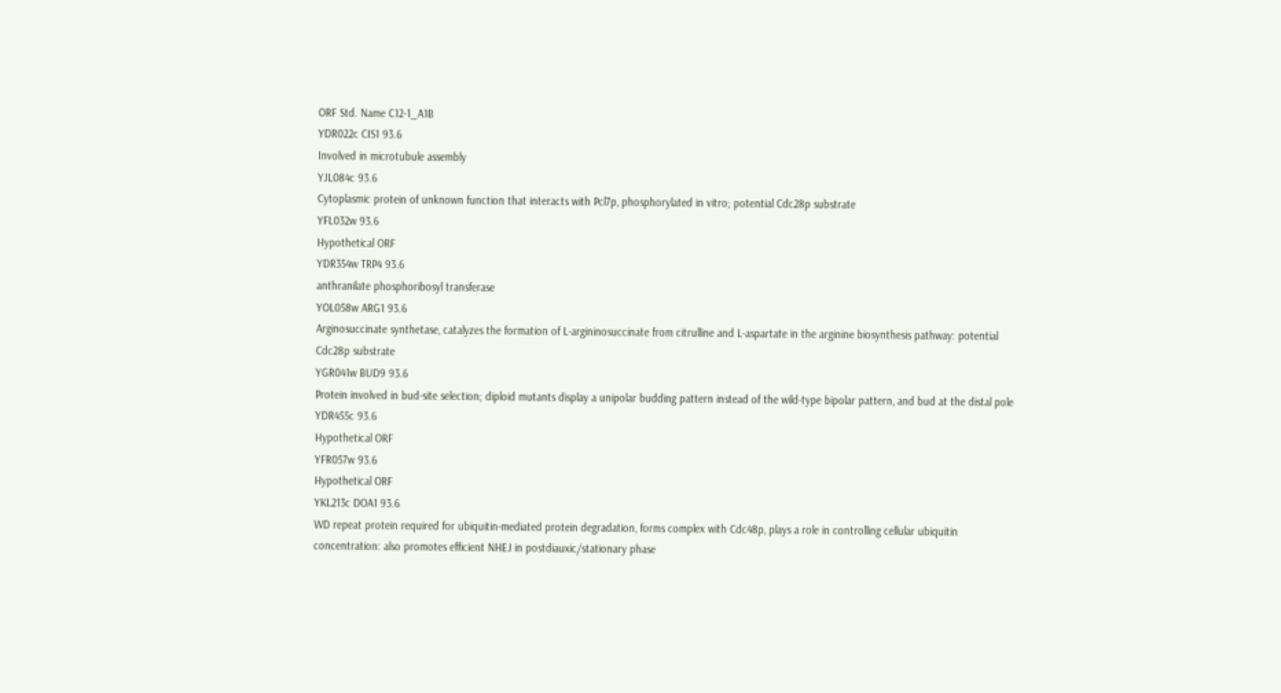ORF Std. Name C12-1_A1B
YDR022c CIS1 93.6
Involved in microtubule assembly
YJL084c 93.6
Cytoplasmic protein of unknown function that interacts with Pcl7p, phosphorylated in vitro; potential Cdc28p substrate
YFL032w 93.6
Hypothetical ORF
YDR354w TRP4 93.6
anthranilate phosphoribosyl transferase
YOL058w ARG1 93.6
Arginosuccinate synthetase, catalyzes the formation of L-argininosuccinate from citrulline and L-aspartate in the arginine biosynthesis pathway: potential Cdc28p substrate
YGR041w BUD9 93.6
Protein involved in bud-site selection; diploid mutants display a unipolar budding pattern instead of the wild-type bipolar pattern, and bud at the distal pole
YDR455c 93.6
Hypothetical ORF
YFR057w 93.6
Hypothetical ORF
YKL213c DOA1 93.6
WD repeat protein required for ubiquitin-mediated protein degradation, forms complex with Cdc48p, plays a role in controlling cellular ubiquitin concentration: also promotes efficient NHEJ in postdiauxic/stationary phase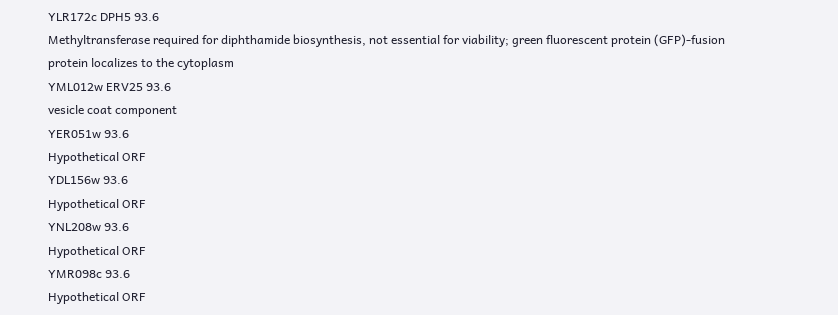YLR172c DPH5 93.6
Methyltransferase required for diphthamide biosynthesis, not essential for viability; green fluorescent protein (GFP)-fusion protein localizes to the cytoplasm
YML012w ERV25 93.6
vesicle coat component
YER051w 93.6
Hypothetical ORF
YDL156w 93.6
Hypothetical ORF
YNL208w 93.6
Hypothetical ORF
YMR098c 93.6
Hypothetical ORF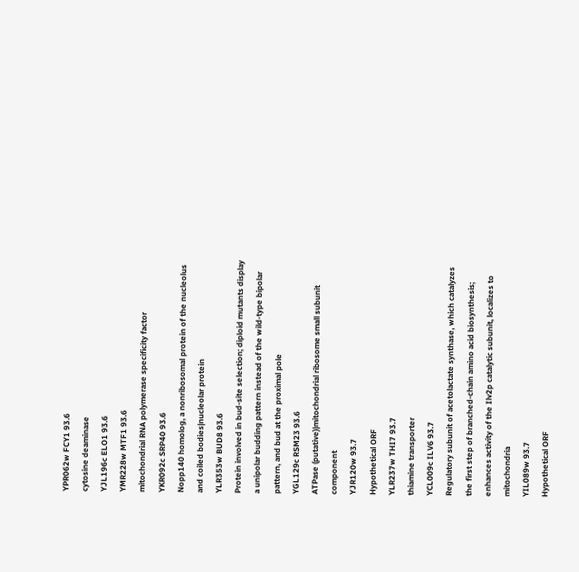YPR062w FCY1 93.6
cytosine deaminase
YJL196c ELO1 93.6
YMR228w MTF1 93.6
mitochondrial RNA polymerase specificity factor
YKR092c SRP40 93.6
Nopp140 homolog, a nonribosomal protein of the nucleolus and coiled bodies|nucleolar protein
YLR353w BUD8 93.6
Protein involved in bud-site selection; diploid mutants display a unipolar budding pattern instead of the wild-type bipolar pattern, and bud at the proximal pole
YGL129c RSM23 93.6
ATPase (putative)|mitochondrial ribosome small subunit component
YJR120w 93.7
Hypothetical ORF
YLR237w THI7 93.7
thiamine transporter
YCL009c ILV6 93.7
Regulatory subunit of acetolactate synthase, which catalyzes the first step of branched-chain amino acid biosynthesis; enhances activity of the Ilv2p catalytic subunit, localizes to mitochondria
YIL089w 93.7
Hypothetical ORF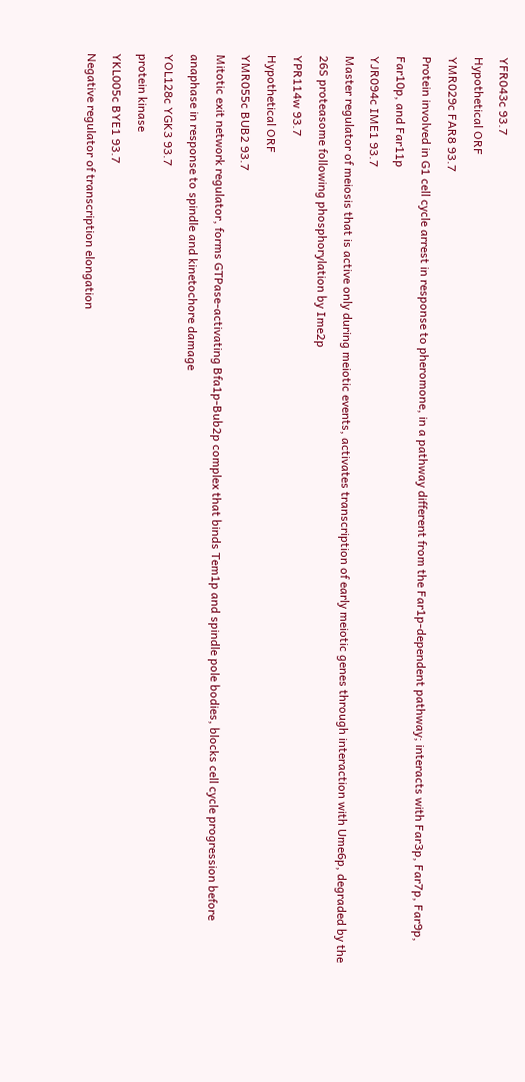YFR043c 93.7
Hypothetical ORF
YMR029c FAR8 93.7
Protein involved in G1 cell cycle arrest in response to pheromone, in a pathway different from the Far1p-dependent pathway; interacts with Far3p, Far7p, Far9p, Far10p, and Far11p
YJR094c IME1 93.7
Master regulator of meiosis that is active only during meiotic events, activates transcription of early meiotic genes through interaction with Ume6p, degraded by the 26S proteasome following phosphorylation by Ime2p
YPR114w 93.7
Hypothetical ORF
YMR055c BUB2 93.7
Mitotic exit network regulator, forms GTPase-activating Bfa1p-Bub2p complex that binds Tem1p and spindle pole bodies, blocks cell cycle progression before anaphase in response to spindle and kinetochore damage
YOL128c YGK3 93.7
protein kinase
YKL005c BYE1 93.7
Negative regulator of transcription elongation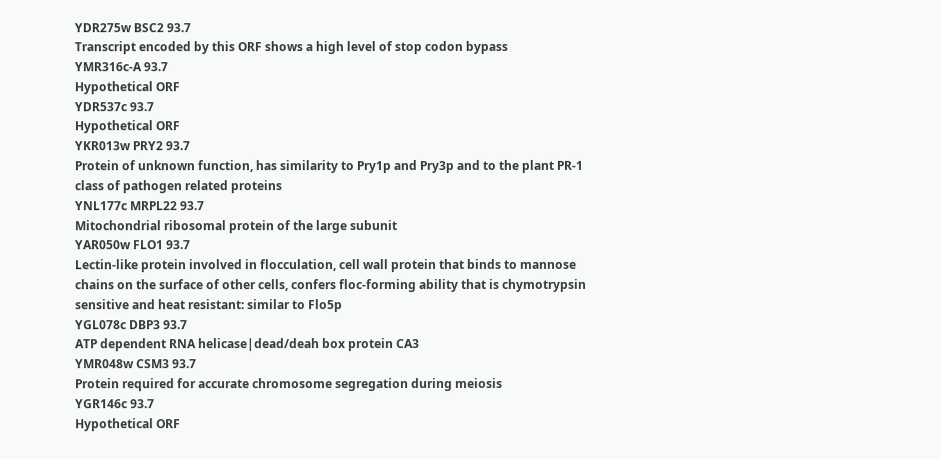YDR275w BSC2 93.7
Transcript encoded by this ORF shows a high level of stop codon bypass
YMR316c-A 93.7
Hypothetical ORF
YDR537c 93.7
Hypothetical ORF
YKR013w PRY2 93.7
Protein of unknown function, has similarity to Pry1p and Pry3p and to the plant PR-1 class of pathogen related proteins
YNL177c MRPL22 93.7
Mitochondrial ribosomal protein of the large subunit
YAR050w FLO1 93.7
Lectin-like protein involved in flocculation, cell wall protein that binds to mannose chains on the surface of other cells, confers floc-forming ability that is chymotrypsin sensitive and heat resistant: similar to Flo5p
YGL078c DBP3 93.7
ATP dependent RNA helicase|dead/deah box protein CA3
YMR048w CSM3 93.7
Protein required for accurate chromosome segregation during meiosis
YGR146c 93.7
Hypothetical ORF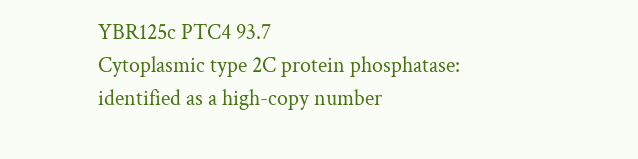YBR125c PTC4 93.7
Cytoplasmic type 2C protein phosphatase: identified as a high-copy number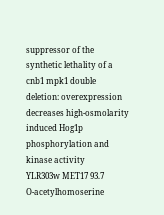suppressor of the synthetic lethality of a cnb1 mpk1 double deletion: overexpression decreases high-osmolarity induced Hog1p phosphorylation and kinase activity
YLR303w MET17 93.7
O-acetylhomoserine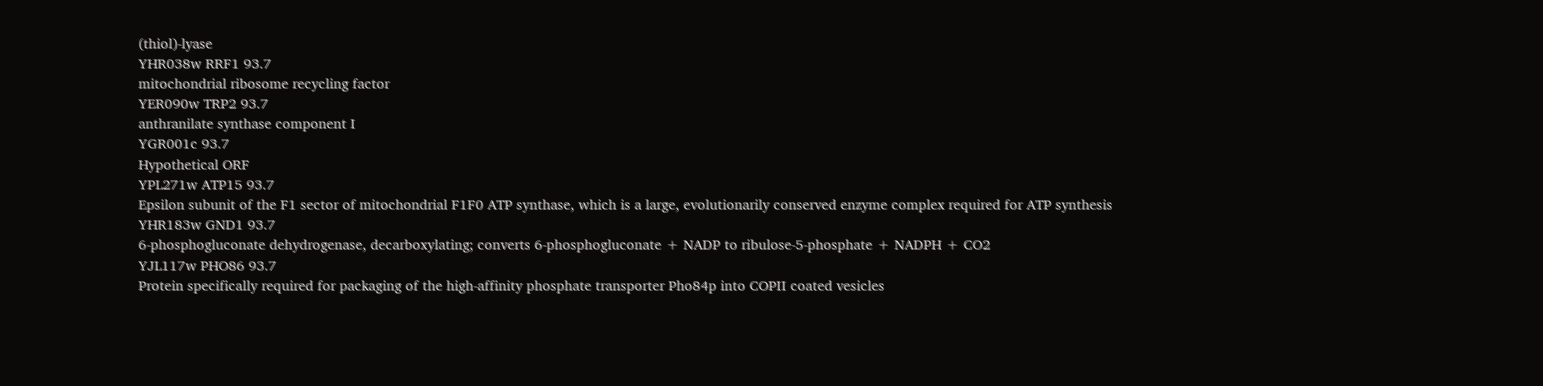(thiol)-lyase
YHR038w RRF1 93.7
mitochondrial ribosome recycling factor
YER090w TRP2 93.7
anthranilate synthase component I
YGR001c 93.7
Hypothetical ORF
YPL271w ATP15 93.7
Epsilon subunit of the F1 sector of mitochondrial F1F0 ATP synthase, which is a large, evolutionarily conserved enzyme complex required for ATP synthesis
YHR183w GND1 93.7
6-phosphogluconate dehydrogenase, decarboxylating; converts 6-phosphogluconate + NADP to ribulose-5-phosphate + NADPH + CO2
YJL117w PHO86 93.7
Protein specifically required for packaging of the high-affinity phosphate transporter Pho84p into COPII coated vesicles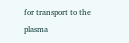for transport to the plasma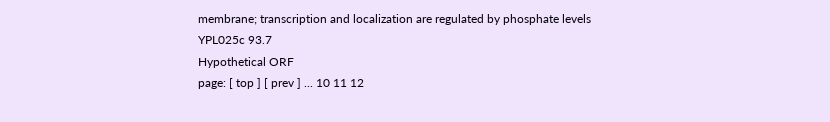membrane; transcription and localization are regulated by phosphate levels
YPL025c 93.7
Hypothetical ORF
page: [ top ] [ prev ] ... 10 11 12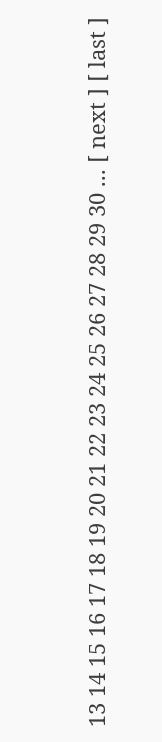13 14 15 16 17 18 19 20 21 22 23 24 25 26 27 28 29 30 ... [ next ] [ last ]